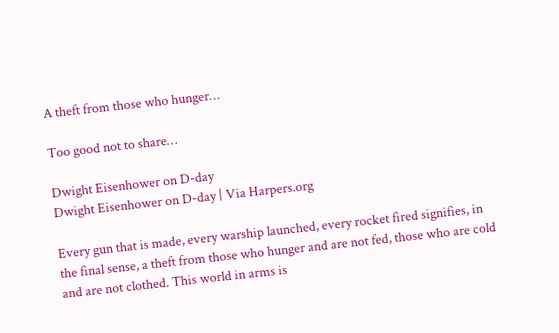A theft from those who hunger…

Too good not to share…

Dwight Eisenhower on D-day
Dwight Eisenhower on D-day | Via Harpers.org

Every gun that is made, every warship launched, every rocket fired signifies, in the final sense, a theft from those who hunger and are not fed, those who are cold and are not clothed. This world in arms is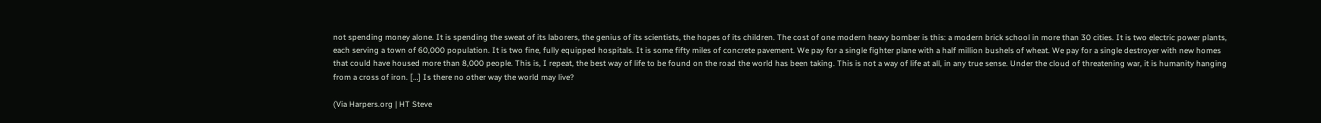not spending money alone. It is spending the sweat of its laborers, the genius of its scientists, the hopes of its children. The cost of one modern heavy bomber is this: a modern brick school in more than 30 cities. It is two electric power plants, each serving a town of 60,000 population. It is two fine, fully equipped hospitals. It is some fifty miles of concrete pavement. We pay for a single fighter plane with a half million bushels of wheat. We pay for a single destroyer with new homes that could have housed more than 8,000 people. This is, I repeat, the best way of life to be found on the road the world has been taking. This is not a way of life at all, in any true sense. Under the cloud of threatening war, it is humanity hanging from a cross of iron. […] Is there no other way the world may live?

(Via Harpers.org | HT Steve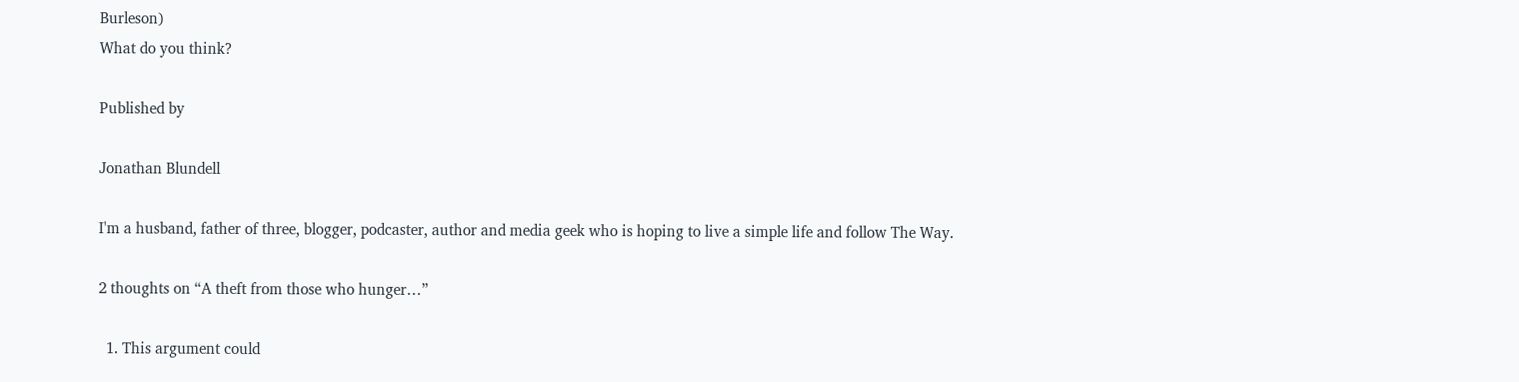Burleson)
What do you think?

Published by

Jonathan Blundell

I'm a husband, father of three, blogger, podcaster, author and media geek who is hoping to live a simple life and follow The Way.

2 thoughts on “A theft from those who hunger…”

  1. This argument could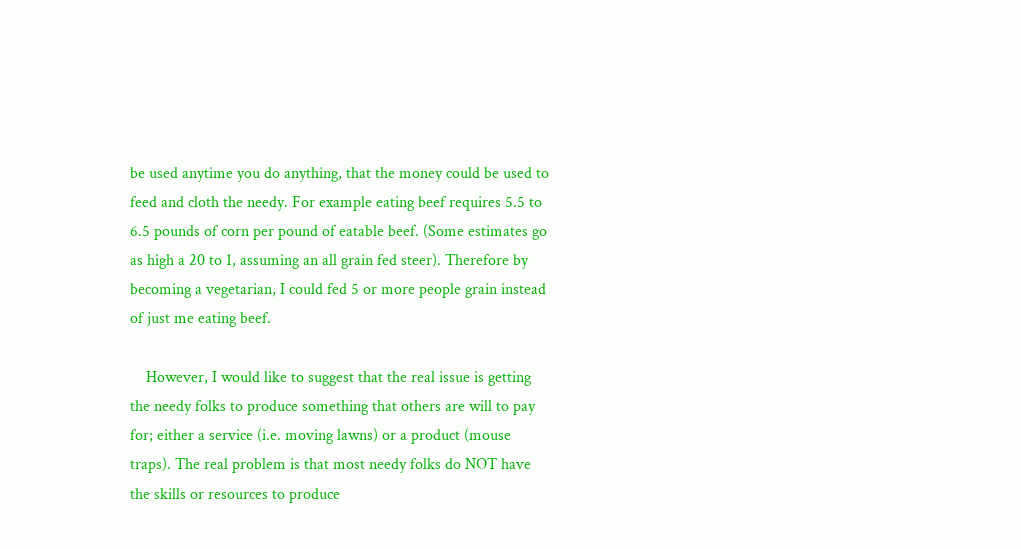be used anytime you do anything, that the money could be used to feed and cloth the needy. For example eating beef requires 5.5 to 6.5 pounds of corn per pound of eatable beef. (Some estimates go as high a 20 to 1, assuming an all grain fed steer). Therefore by becoming a vegetarian, I could fed 5 or more people grain instead of just me eating beef.

    However, I would like to suggest that the real issue is getting the needy folks to produce something that others are will to pay for; either a service (i.e. moving lawns) or a product (mouse traps). The real problem is that most needy folks do NOT have the skills or resources to produce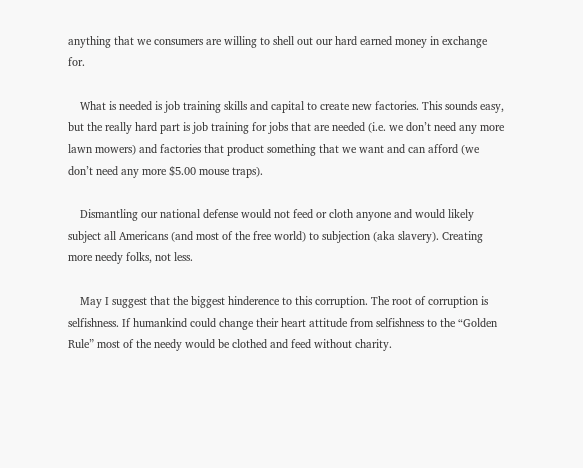anything that we consumers are willing to shell out our hard earned money in exchange for.

    What is needed is job training skills and capital to create new factories. This sounds easy, but the really hard part is job training for jobs that are needed (i.e. we don’t need any more lawn mowers) and factories that product something that we want and can afford (we don’t need any more $5.00 mouse traps).

    Dismantling our national defense would not feed or cloth anyone and would likely subject all Americans (and most of the free world) to subjection (aka slavery). Creating more needy folks, not less.

    May I suggest that the biggest hinderence to this corruption. The root of corruption is selfishness. If humankind could change their heart attitude from selfishness to the “Golden Rule” most of the needy would be clothed and feed without charity.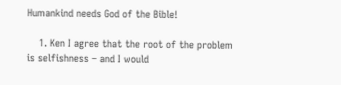Humankind needs God of the Bible!

    1. Ken I agree that the root of the problem is selfishness – and I would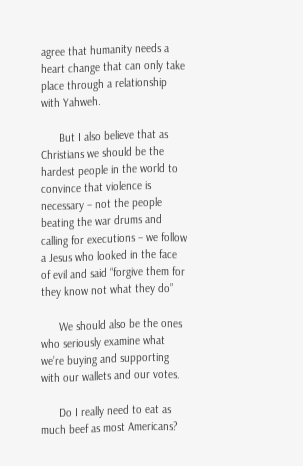agree that humanity needs a heart change that can only take place through a relationship with Yahweh.

      But I also believe that as Christians we should be the hardest people in the world to convince that violence is necessary – not the people beating the war drums and calling for executions – we follow a Jesus who looked in the face of evil and said “forgive them for they know not what they do”

      We should also be the ones who seriously examine what we’re buying and supporting with our wallets and our votes.

      Do I really need to eat as much beef as most Americans?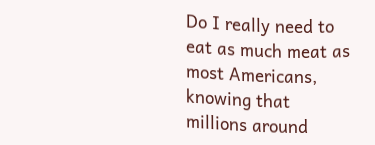Do I really need to eat as much meat as most Americans, knowing that millions around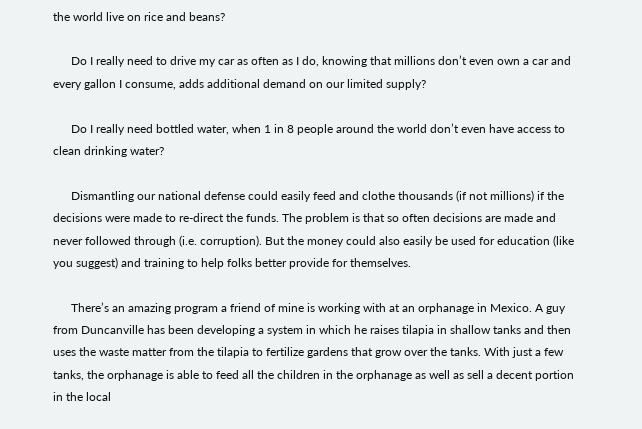the world live on rice and beans?

      Do I really need to drive my car as often as I do, knowing that millions don’t even own a car and every gallon I consume, adds additional demand on our limited supply?

      Do I really need bottled water, when 1 in 8 people around the world don’t even have access to clean drinking water?

      Dismantling our national defense could easily feed and clothe thousands (if not millions) if the decisions were made to re-direct the funds. The problem is that so often decisions are made and never followed through (i.e. corruption). But the money could also easily be used for education (like you suggest) and training to help folks better provide for themselves.

      There’s an amazing program a friend of mine is working with at an orphanage in Mexico. A guy from Duncanville has been developing a system in which he raises tilapia in shallow tanks and then uses the waste matter from the tilapia to fertilize gardens that grow over the tanks. With just a few tanks, the orphanage is able to feed all the children in the orphanage as well as sell a decent portion in the local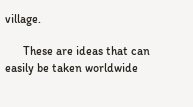village.

      These are ideas that can easily be taken worldwide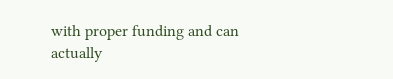with proper funding and can actually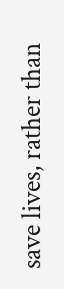save lives, rather than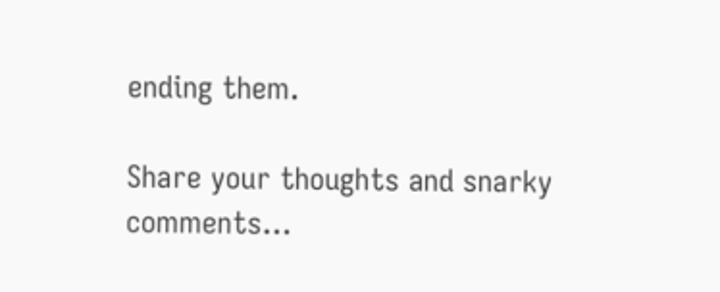ending them.

Share your thoughts and snarky comments...